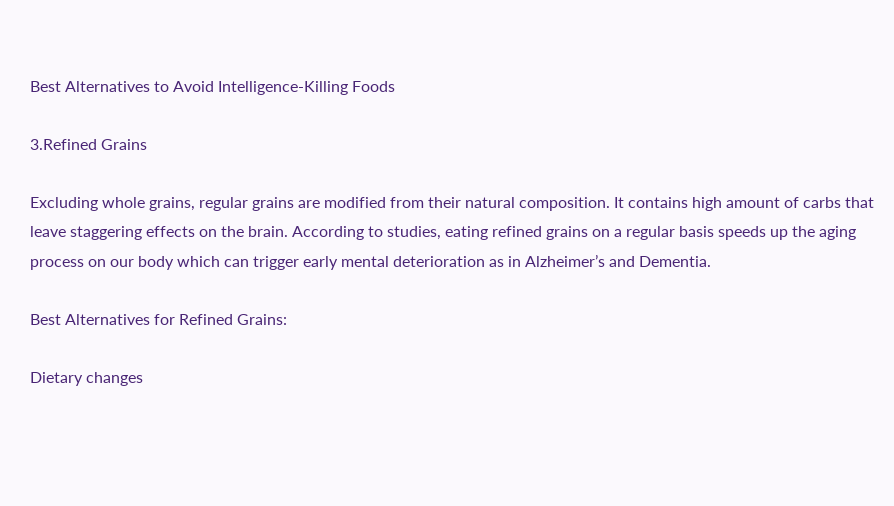Best Alternatives to Avoid Intelligence-Killing Foods

3.Refined Grains

Excluding whole grains, regular grains are modified from their natural composition. It contains high amount of carbs that leave staggering effects on the brain. According to studies, eating refined grains on a regular basis speeds up the aging process on our body which can trigger early mental deterioration as in Alzheimer’s and Dementia.

Best Alternatives for Refined Grains:

Dietary changes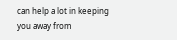can help a lot in keeping you away from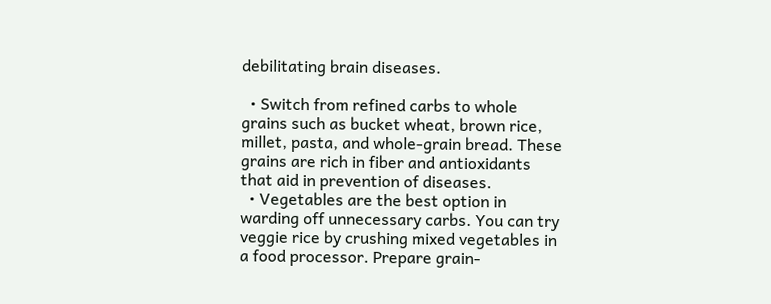debilitating brain diseases.

  • Switch from refined carbs to whole grains such as bucket wheat, brown rice, millet, pasta, and whole-grain bread. These grains are rich in fiber and antioxidants that aid in prevention of diseases.
  • Vegetables are the best option in warding off unnecessary carbs. You can try veggie rice by crushing mixed vegetables in a food processor. Prepare grain-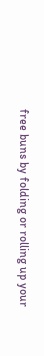free buns by folding or rolling up your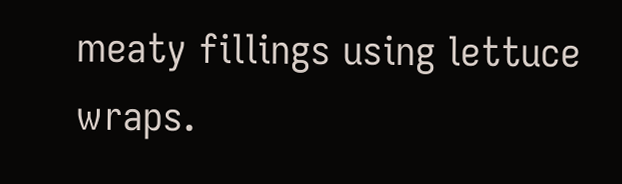meaty fillings using lettuce wraps.